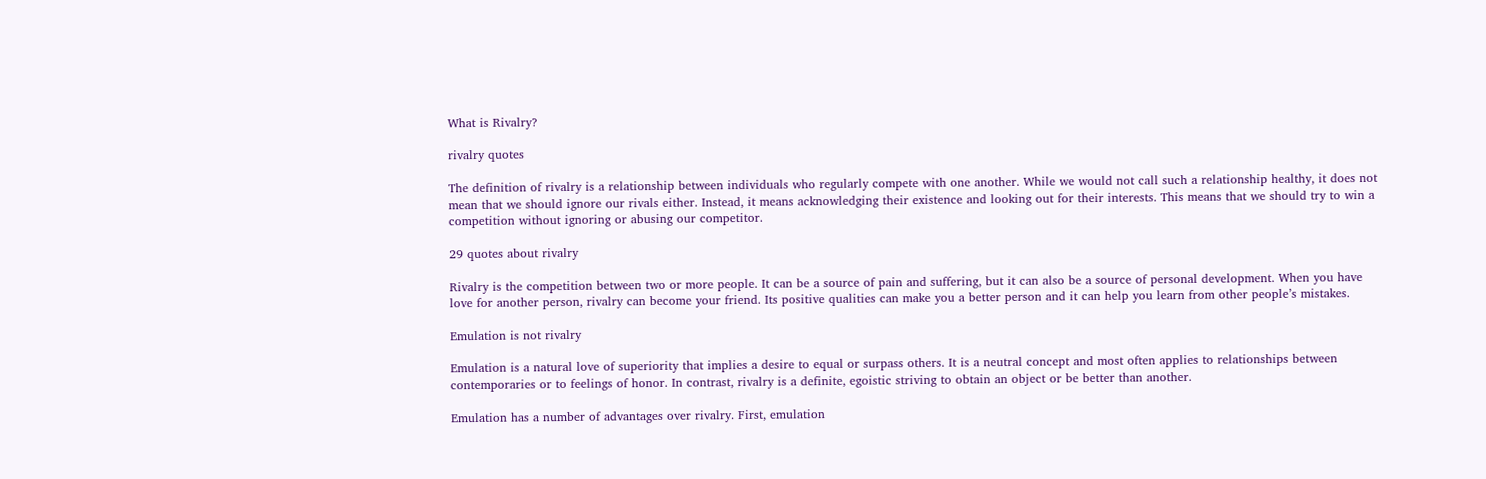What is Rivalry?

rivalry quotes

The definition of rivalry is a relationship between individuals who regularly compete with one another. While we would not call such a relationship healthy, it does not mean that we should ignore our rivals either. Instead, it means acknowledging their existence and looking out for their interests. This means that we should try to win a competition without ignoring or abusing our competitor.

29 quotes about rivalry

Rivalry is the competition between two or more people. It can be a source of pain and suffering, but it can also be a source of personal development. When you have love for another person, rivalry can become your friend. Its positive qualities can make you a better person and it can help you learn from other people’s mistakes.

Emulation is not rivalry

Emulation is a natural love of superiority that implies a desire to equal or surpass others. It is a neutral concept and most often applies to relationships between contemporaries or to feelings of honor. In contrast, rivalry is a definite, egoistic striving to obtain an object or be better than another.

Emulation has a number of advantages over rivalry. First, emulation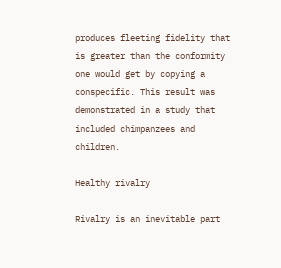produces fleeting fidelity that is greater than the conformity one would get by copying a conspecific. This result was demonstrated in a study that included chimpanzees and children.

Healthy rivalry

Rivalry is an inevitable part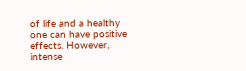of life and a healthy one can have positive effects. However, intense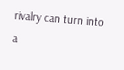rivalry can turn into a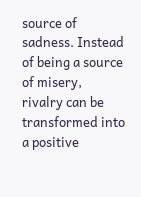source of sadness. Instead of being a source of misery, rivalry can be transformed into a positive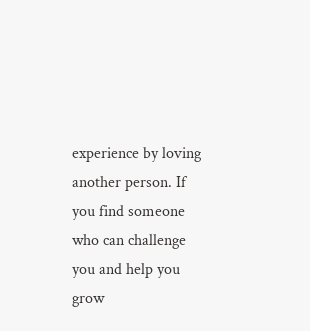experience by loving another person. If you find someone who can challenge you and help you grow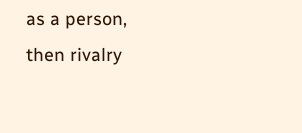as a person, then rivalry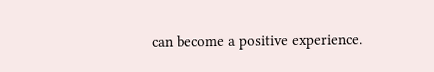can become a positive experience.